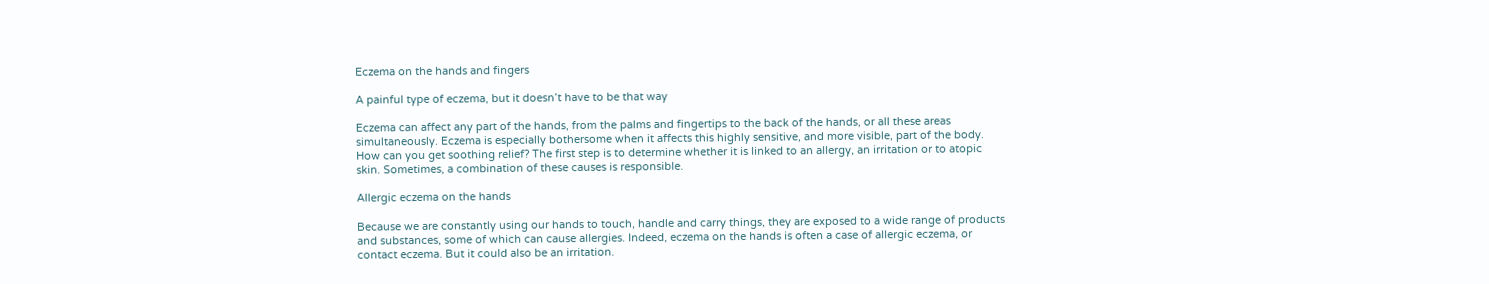Eczema on the hands and fingers

A painful type of eczema, but it doesn’t have to be that way

Eczema can affect any part of the hands, from the palms and fingertips to the back of the hands, or all these areas simultaneously. Eczema is especially bothersome when it affects this highly sensitive, and more visible, part of the body. How can you get soothing relief? The first step is to determine whether it is linked to an allergy, an irritation or to atopic skin. Sometimes, a combination of these causes is responsible.

Allergic eczema on the hands

Because we are constantly using our hands to touch, handle and carry things, they are exposed to a wide range of products and substances, some of which can cause allergies. Indeed, eczema on the hands is often a case of allergic eczema, or contact eczema. But it could also be an irritation.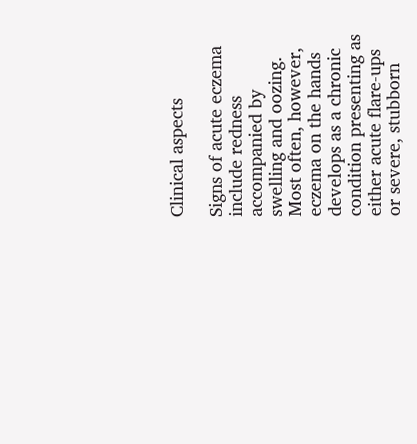Clinical aspects

Signs of acute eczema include redness accompanied by swelling and oozing. Most often, however, eczema on the hands develops as a chronic condition presenting as either acute flare-ups or severe, stubborn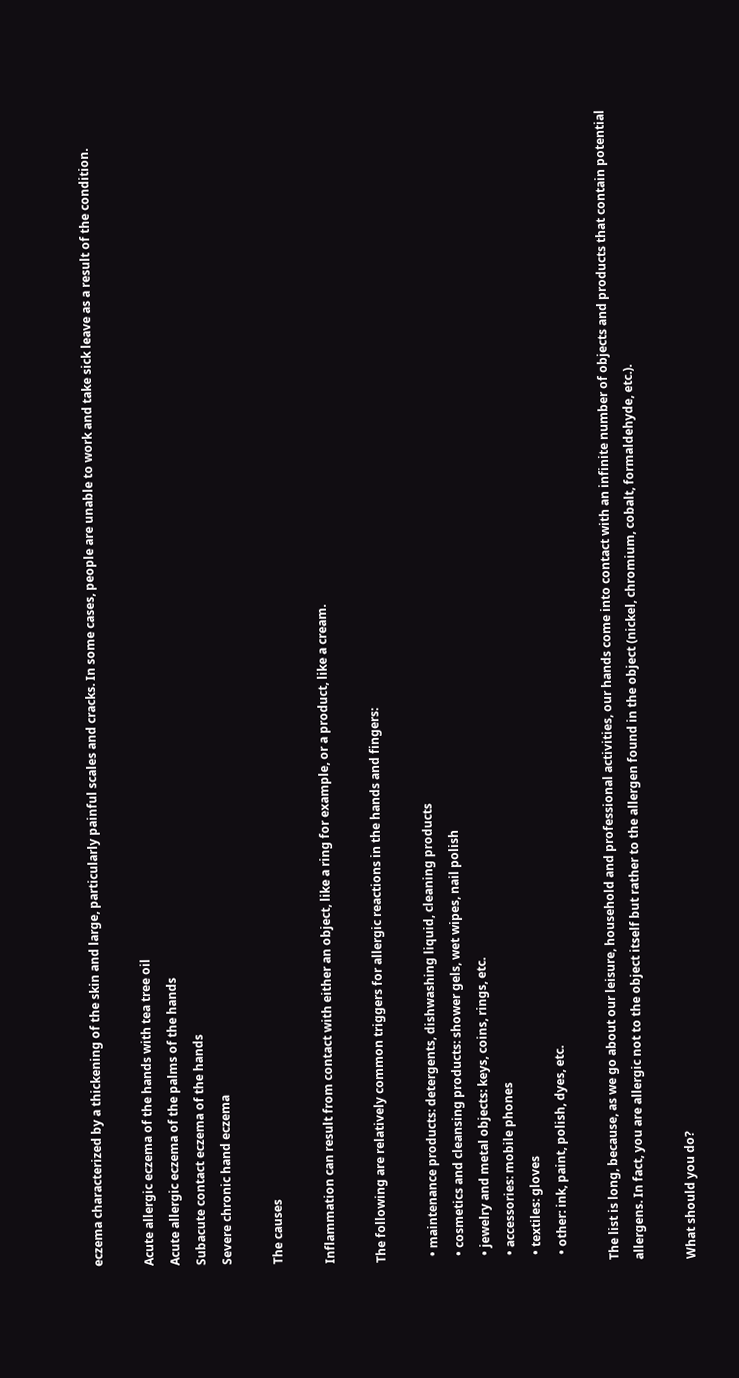eczema characterized by a thickening of the skin and large, particularly painful scales and cracks. In some cases, people are unable to work and take sick leave as a result of the condition.

Acute allergic eczema of the hands with tea tree oil
Acute allergic eczema of the palms of the hands
Subacute contact eczema of the hands
Severe chronic hand eczema

The causes

Inflammation can result from contact with either an object, like a ring for example, or a product, like a cream.

The following are relatively common triggers for allergic reactions in the hands and fingers:

  • maintenance products: detergents, dishwashing liquid, cleaning products
  • cosmetics and cleansing products: shower gels, wet wipes, nail polish
  • jewelry and metal objects: keys, coins, rings, etc.
  • accessories: mobile phones
  • textiles: gloves
  • other: ink, paint, polish, dyes, etc.

The list is long, because, as we go about our leisure, household and professional activities, our hands come into contact with an infinite number of objects and products that contain potential allergens. In fact, you are allergic not to the object itself but rather to the allergen found in the object (nickel, chromium, cobalt, formaldehyde, etc.).

What should you do?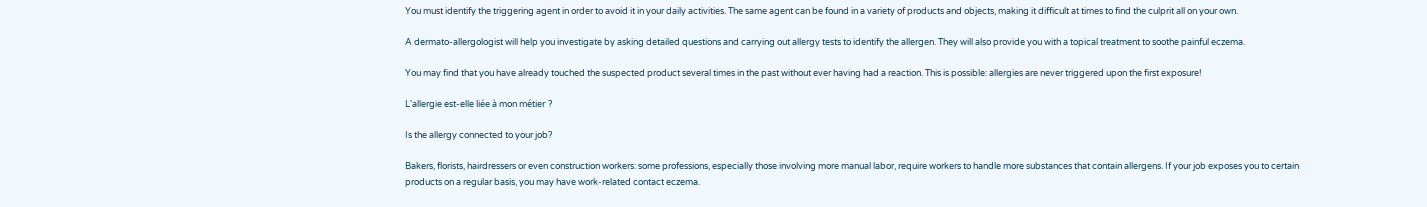You must identify the triggering agent in order to avoid it in your daily activities. The same agent can be found in a variety of products and objects, making it difficult at times to find the culprit all on your own.

A dermato-allergologist will help you investigate by asking detailed questions and carrying out allergy tests to identify the allergen. They will also provide you with a topical treatment to soothe painful eczema.

You may find that you have already touched the suspected product several times in the past without ever having had a reaction. This is possible: allergies are never triggered upon the first exposure!

L'allergie est-elle liée à mon métier ?

Is the allergy connected to your job?

Bakers, florists, hairdressers or even construction workers: some professions, especially those involving more manual labor, require workers to handle more substances that contain allergens. If your job exposes you to certain products on a regular basis, you may have work-related contact eczema.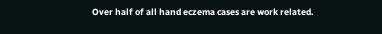Over half of all hand eczema cases are work related.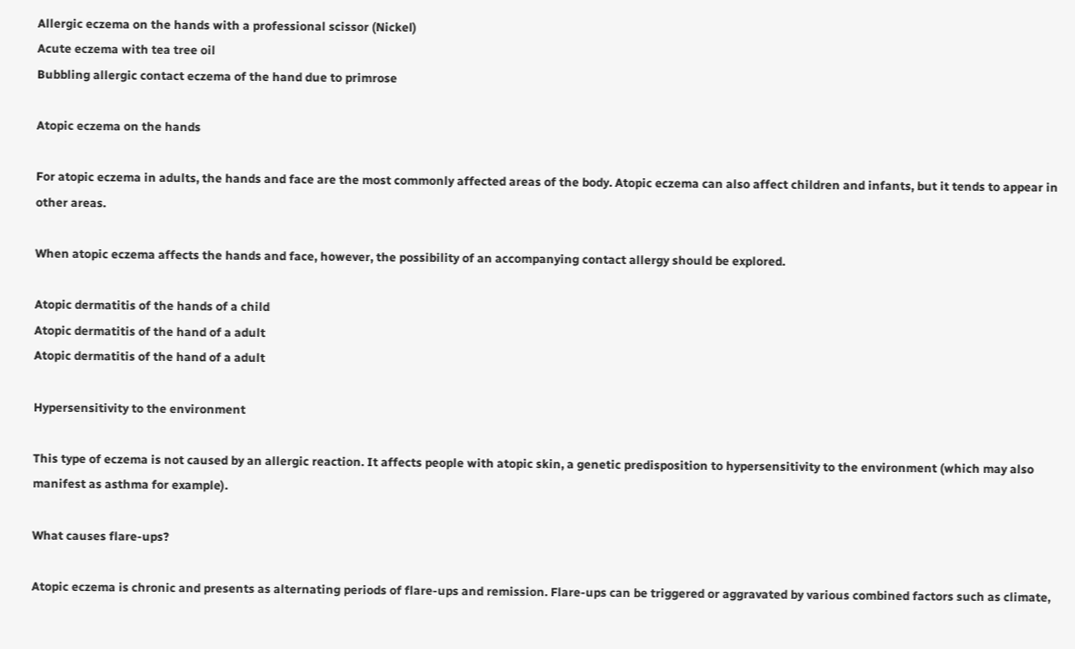Allergic eczema on the hands with a professional scissor (Nickel)
Acute eczema with tea tree oil
Bubbling allergic contact eczema of the hand due to primrose

Atopic eczema on the hands

For atopic eczema in adults, the hands and face are the most commonly affected areas of the body. Atopic eczema can also affect children and infants, but it tends to appear in other areas.

When atopic eczema affects the hands and face, however, the possibility of an accompanying contact allergy should be explored.

Atopic dermatitis of the hands of a child
Atopic dermatitis of the hand of a adult
Atopic dermatitis of the hand of a adult

Hypersensitivity to the environment

This type of eczema is not caused by an allergic reaction. It affects people with atopic skin, a genetic predisposition to hypersensitivity to the environment (which may also manifest as asthma for example).

What causes flare-ups?

Atopic eczema is chronic and presents as alternating periods of flare-ups and remission. Flare-ups can be triggered or aggravated by various combined factors such as climate,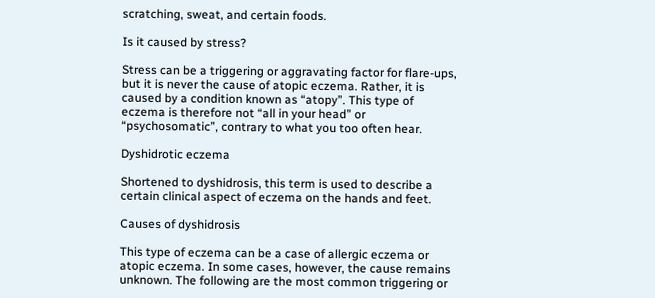scratching, sweat, and certain foods.

Is it caused by stress?

Stress can be a triggering or aggravating factor for flare-ups, but it is never the cause of atopic eczema. Rather, it is caused by a condition known as “atopy”. This type of eczema is therefore not “all in your head” or “psychosomatic”, contrary to what you too often hear.

Dyshidrotic eczema

Shortened to dyshidrosis, this term is used to describe a certain clinical aspect of eczema on the hands and feet.

Causes of dyshidrosis

This type of eczema can be a case of allergic eczema or atopic eczema. In some cases, however, the cause remains unknown. The following are the most common triggering or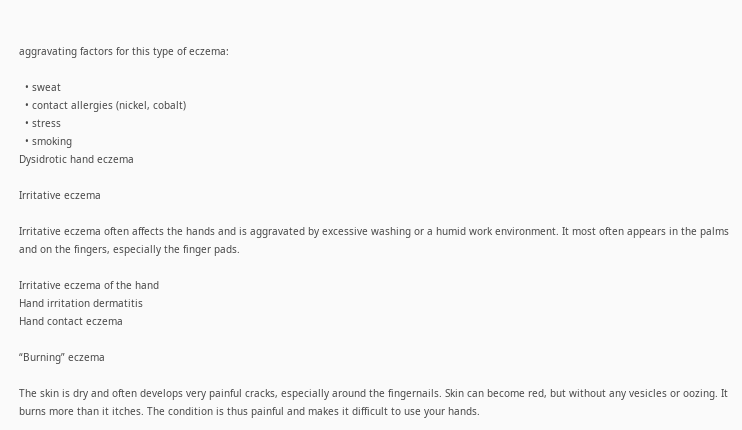aggravating factors for this type of eczema:

  • sweat
  • contact allergies (nickel, cobalt)
  • stress
  • smoking
Dysidrotic hand eczema

Irritative eczema

Irritative eczema often affects the hands and is aggravated by excessive washing or a humid work environment. It most often appears in the palms and on the fingers, especially the finger pads.

Irritative eczema of the hand
Hand irritation dermatitis
Hand contact eczema

“Burning” eczema

The skin is dry and often develops very painful cracks, especially around the fingernails. Skin can become red, but without any vesicles or oozing. It burns more than it itches. The condition is thus painful and makes it difficult to use your hands.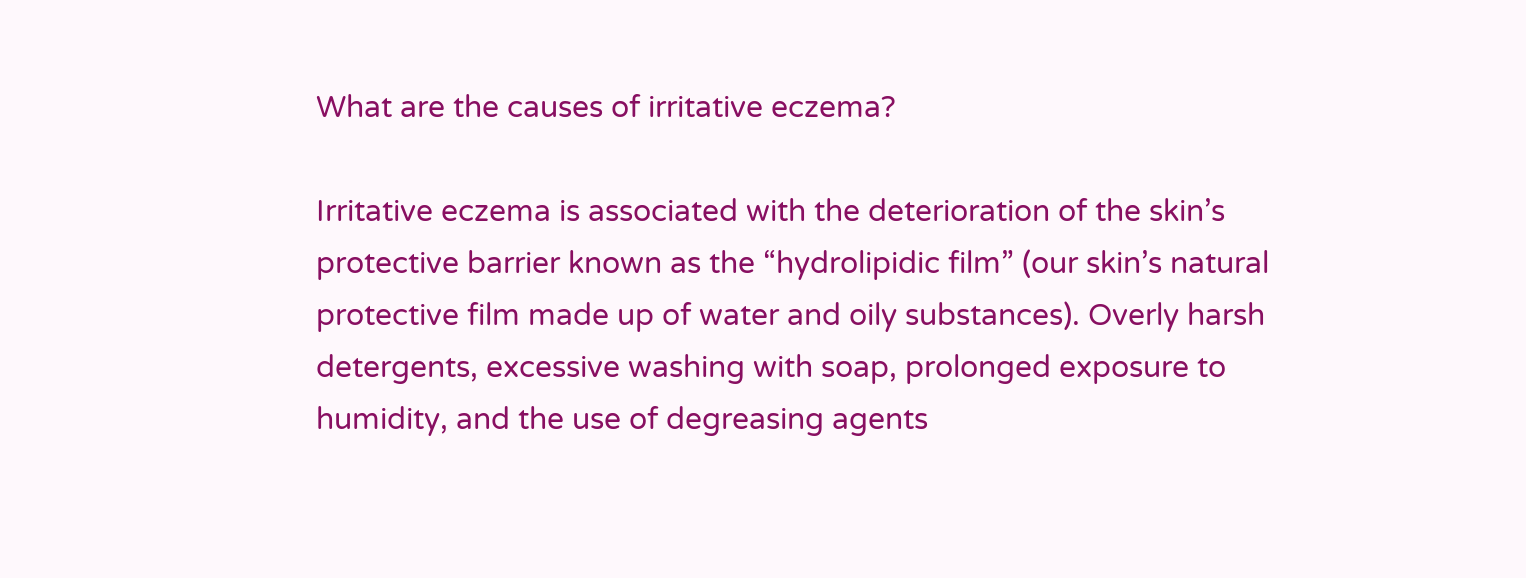What are the causes of irritative eczema?

Irritative eczema is associated with the deterioration of the skin’s protective barrier known as the “hydrolipidic film” (our skin’s natural protective film made up of water and oily substances). Overly harsh detergents, excessive washing with soap, prolonged exposure to humidity, and the use of degreasing agents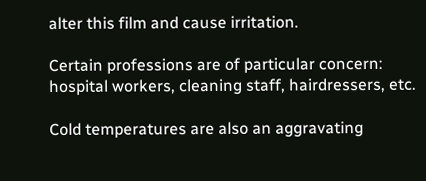alter this film and cause irritation.

Certain professions are of particular concern: hospital workers, cleaning staff, hairdressers, etc.

Cold temperatures are also an aggravating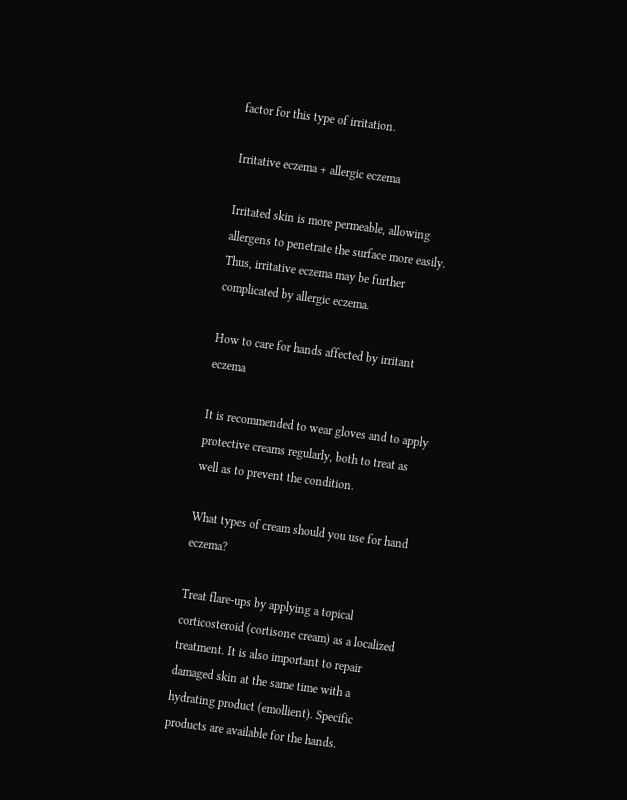factor for this type of irritation.

Irritative eczema + allergic eczema

Irritated skin is more permeable, allowing allergens to penetrate the surface more easily. Thus, irritative eczema may be further complicated by allergic eczema.

How to care for hands affected by irritant eczema

It is recommended to wear gloves and to apply protective creams regularly, both to treat as well as to prevent the condition.

What types of cream should you use for hand eczema?

Treat flare-ups by applying a topical corticosteroid (cortisone cream) as a localized treatment. It is also important to repair damaged skin at the same time with a hydrating product (emollient). Specific products are available for the hands.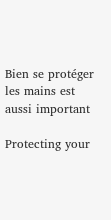Bien se protéger les mains est aussi important

Protecting your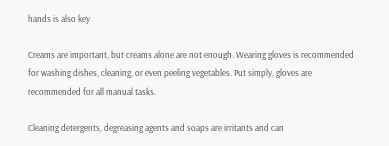hands is also key

Creams are important, but creams alone are not enough. Wearing gloves is recommended for washing dishes, cleaning, or even peeling vegetables. Put simply, gloves are recommended for all manual tasks.

Cleaning detergents, degreasing agents and soaps are irritants and can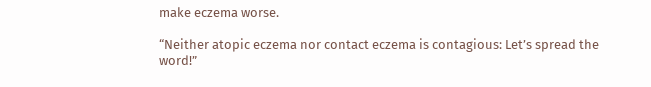make eczema worse.

“Neither atopic eczema nor contact eczema is contagious: Let’s spread the word!”